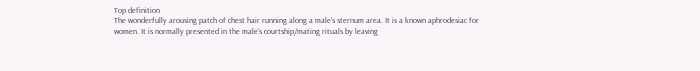Top definition
The wonderfully arousing patch of chest hair running along a male's sternum area. It is a known aphrodesiac for women. It is normally presented in the male's courtship/mating rituals by leaving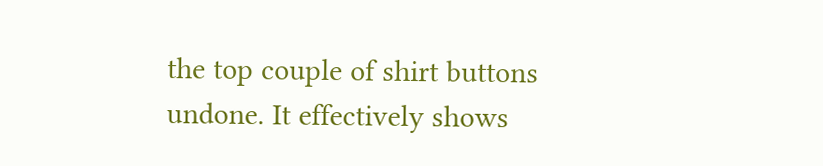the top couple of shirt buttons undone. It effectively shows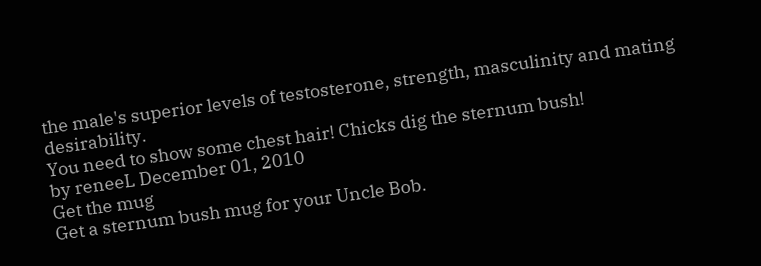the male's superior levels of testosterone, strength, masculinity and mating desirability.
You need to show some chest hair! Chicks dig the sternum bush!
by reneeL December 01, 2010
Get the mug
Get a sternum bush mug for your Uncle Bob.